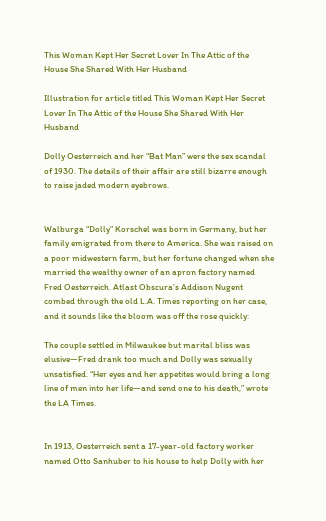This Woman Kept Her Secret Lover In The Attic of the House She Shared With Her Husband

Illustration for article titled This Woman Kept Her Secret Lover In The Attic of the House She Shared With Her Husband

Dolly Oesterreich and her “Bat Man” were the sex scandal of 1930. The details of their affair are still bizarre enough to raise jaded modern eyebrows.


Walburga “Dolly” Korschel was born in Germany, but her family emigrated from there to America. She was raised on a poor midwestern farm, but her fortune changed when she married the wealthy owner of an apron factory named Fred Oesterreich. Atlast Obscura’s Addison Nugent combed through the old L.A. Times reporting on her case, and it sounds like the bloom was off the rose quickly:

The couple settled in Milwaukee but marital bliss was elusive—Fred drank too much and Dolly was sexually unsatisfied. “Her eyes and her appetites would bring a long line of men into her life—and send one to his death,” wrote the LA Times.


In 1913, Oesterreich sent a 17-year-old factory worker named Otto Sanhuber to his house to help Dolly with her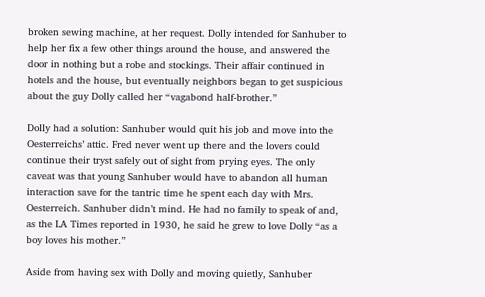broken sewing machine, at her request. Dolly intended for Sanhuber to help her fix a few other things around the house, and answered the door in nothing but a robe and stockings. Their affair continued in hotels and the house, but eventually neighbors began to get suspicious about the guy Dolly called her “vagabond half-brother.”

Dolly had a solution: Sanhuber would quit his job and move into the Oesterreichs’ attic. Fred never went up there and the lovers could continue their tryst safely out of sight from prying eyes. The only caveat was that young Sanhuber would have to abandon all human interaction save for the tantric time he spent each day with Mrs. Oesterreich. Sanhuber didn’t mind. He had no family to speak of and, as the LA Times reported in 1930, he said he grew to love Dolly “as a boy loves his mother.”

Aside from having sex with Dolly and moving quietly, Sanhuber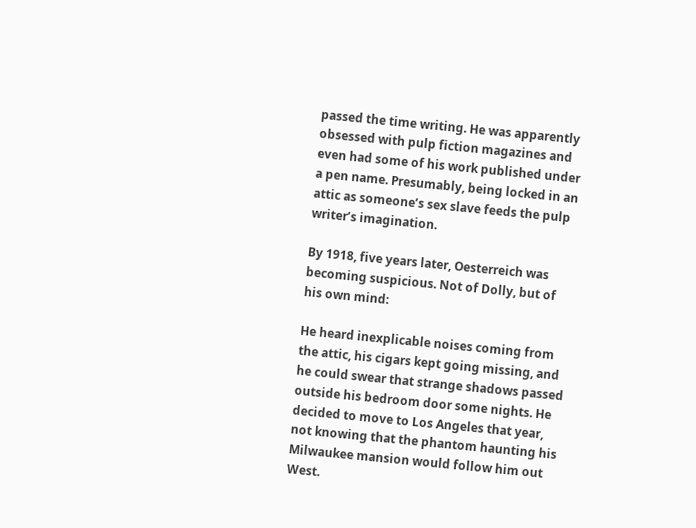passed the time writing. He was apparently obsessed with pulp fiction magazines and even had some of his work published under a pen name. Presumably, being locked in an attic as someone’s sex slave feeds the pulp writer’s imagination.

By 1918, five years later, Oesterreich was becoming suspicious. Not of Dolly, but of his own mind:

He heard inexplicable noises coming from the attic, his cigars kept going missing, and he could swear that strange shadows passed outside his bedroom door some nights. He decided to move to Los Angeles that year, not knowing that the phantom haunting his Milwaukee mansion would follow him out West.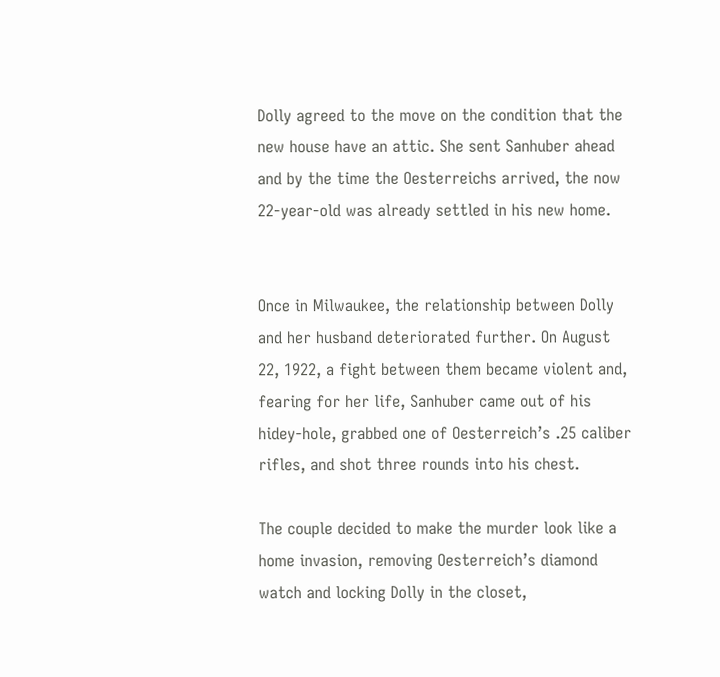Dolly agreed to the move on the condition that the new house have an attic. She sent Sanhuber ahead and by the time the Oesterreichs arrived, the now 22-year-old was already settled in his new home.


Once in Milwaukee, the relationship between Dolly and her husband deteriorated further. On August 22, 1922, a fight between them became violent and, fearing for her life, Sanhuber came out of his hidey-hole, grabbed one of Oesterreich’s .25 caliber rifles, and shot three rounds into his chest.

The couple decided to make the murder look like a home invasion, removing Oesterreich’s diamond watch and locking Dolly in the closet,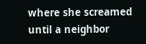where she screamed until a neighbor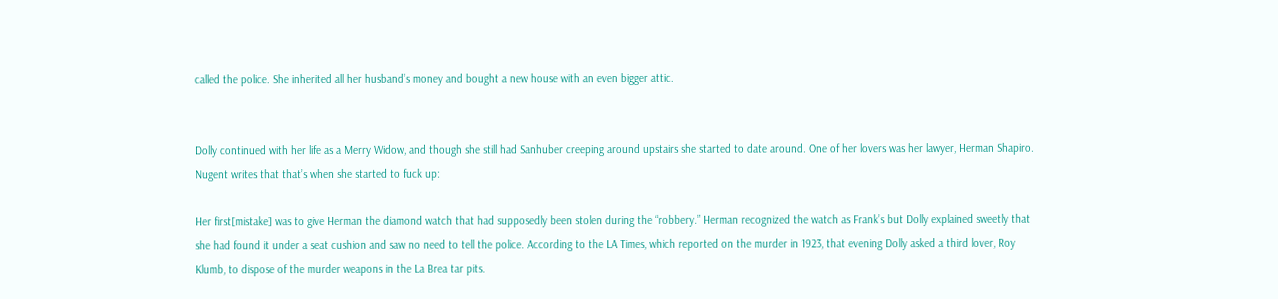called the police. She inherited all her husband’s money and bought a new house with an even bigger attic.


Dolly continued with her life as a Merry Widow, and though she still had Sanhuber creeping around upstairs she started to date around. One of her lovers was her lawyer, Herman Shapiro. Nugent writes that that’s when she started to fuck up:

Her first[mistake] was to give Herman the diamond watch that had supposedly been stolen during the “robbery.” Herman recognized the watch as Frank’s but Dolly explained sweetly that she had found it under a seat cushion and saw no need to tell the police. According to the LA Times, which reported on the murder in 1923, that evening Dolly asked a third lover, Roy Klumb, to dispose of the murder weapons in the La Brea tar pits.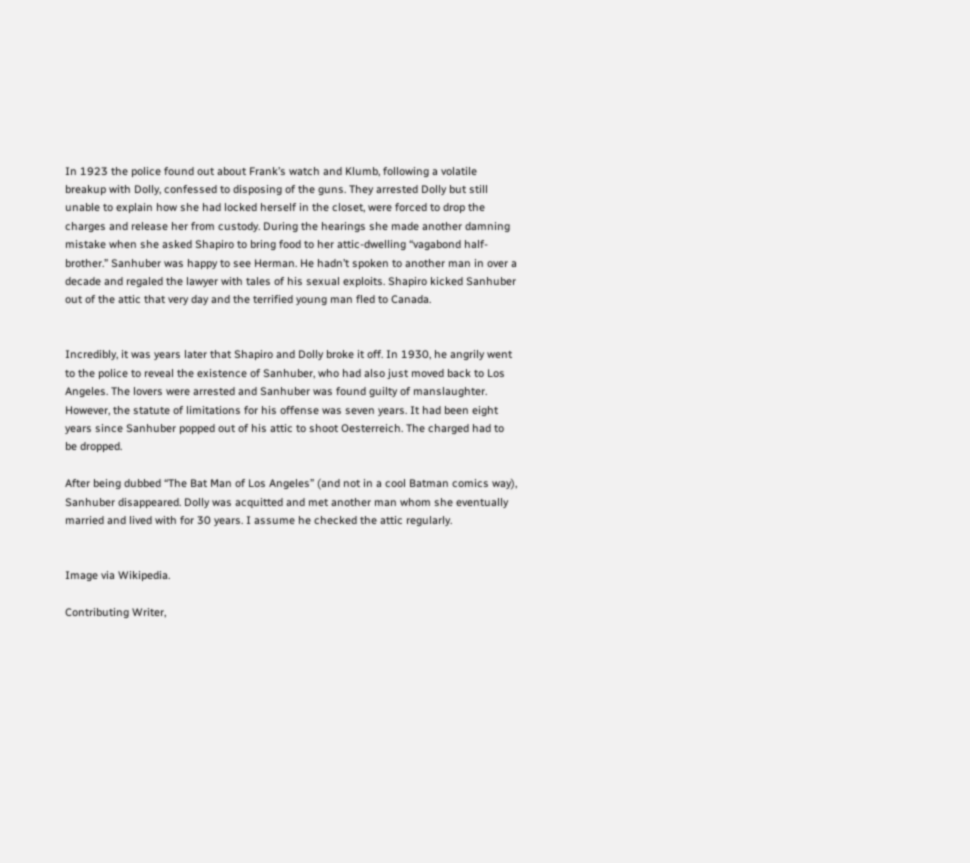In 1923 the police found out about Frank’s watch and Klumb, following a volatile breakup with Dolly, confessed to disposing of the guns. They arrested Dolly but still unable to explain how she had locked herself in the closet, were forced to drop the charges and release her from custody. During the hearings she made another damning mistake when she asked Shapiro to bring food to her attic-dwelling “vagabond half-brother.” Sanhuber was happy to see Herman. He hadn’t spoken to another man in over a decade and regaled the lawyer with tales of his sexual exploits. Shapiro kicked Sanhuber out of the attic that very day and the terrified young man fled to Canada.


Incredibly, it was years later that Shapiro and Dolly broke it off. In 1930, he angrily went to the police to reveal the existence of Sanhuber, who had also just moved back to Los Angeles. The lovers were arrested and Sanhuber was found guilty of manslaughter. However, the statute of limitations for his offense was seven years. It had been eight years since Sanhuber popped out of his attic to shoot Oesterreich. The charged had to be dropped.

After being dubbed “The Bat Man of Los Angeles” (and not in a cool Batman comics way), Sanhuber disappeared. Dolly was acquitted and met another man whom she eventually married and lived with for 30 years. I assume he checked the attic regularly.


Image via Wikipedia.

Contributing Writer,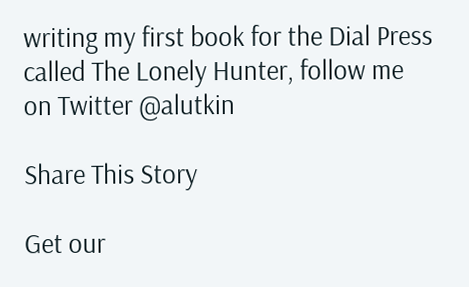writing my first book for the Dial Press called The Lonely Hunter, follow me on Twitter @alutkin

Share This Story

Get our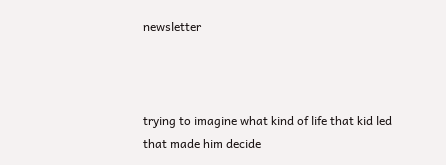newsletter



trying to imagine what kind of life that kid led that made him decide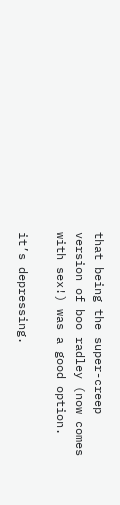that being the super-creep version of boo radley (now comes with sex!) was a good option.

it’s depressing.